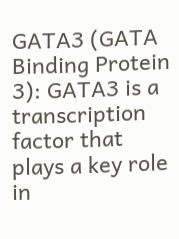GATA3 (GATA Binding Protein 3): GATA3 is a transcription factor that plays a key role in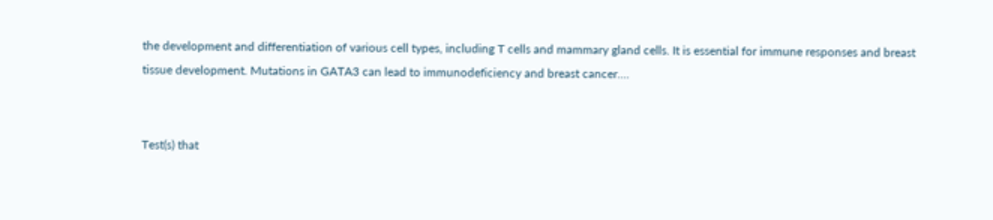the development and differentiation of various cell types, including T cells and mammary gland cells. It is essential for immune responses and breast tissue development. Mutations in GATA3 can lead to immunodeficiency and breast cancer....


Test(s) that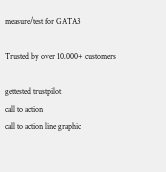measure/test for GATA3

Trusted by over 10.000+ customers

gettested trustpilot
call to action
call to action line graphic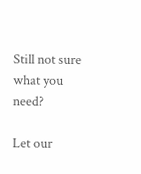Still not sure what you need?

Let our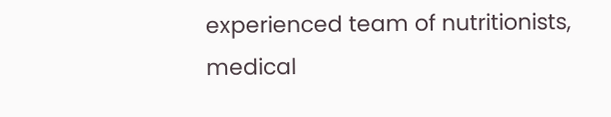experienced team of nutritionists, medical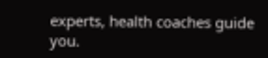experts, health coaches guide you.